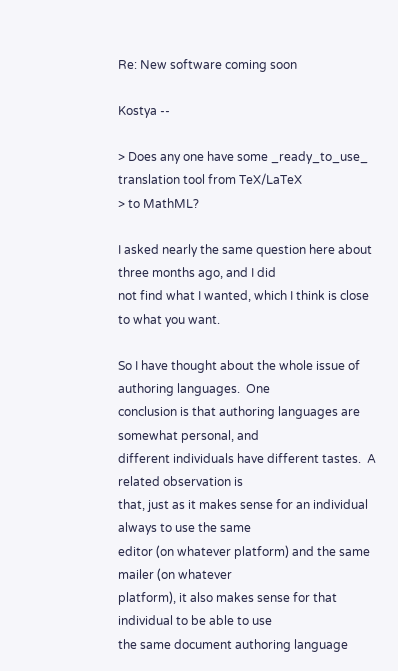Re: New software coming soon

Kostya --

> Does any one have some _ready_to_use_ translation tool from TeX/LaTeX
> to MathML?

I asked nearly the same question here about three months ago, and I did
not find what I wanted, which I think is close to what you want.

So I have thought about the whole issue of authoring languages.  One
conclusion is that authoring languages are somewhat personal, and
different individuals have different tastes.  A related observation is
that, just as it makes sense for an individual always to use the same
editor (on whatever platform) and the same mailer (on whatever
platform), it also makes sense for that individual to be able to use
the same document authoring language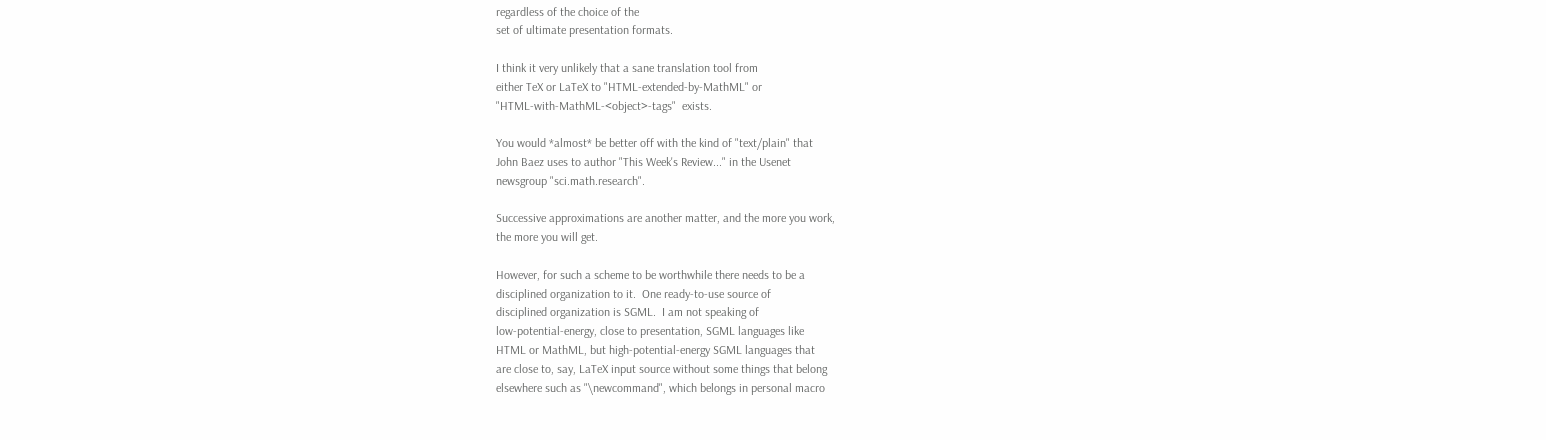regardless of the choice of the
set of ultimate presentation formats.

I think it very unlikely that a sane translation tool from
either TeX or LaTeX to "HTML-extended-by-MathML" or
"HTML-with-MathML-<object>-tags"  exists.

You would *almost* be better off with the kind of "text/plain" that
John Baez uses to author "This Week's Review..." in the Usenet
newsgroup "sci.math.research".

Successive approximations are another matter, and the more you work,
the more you will get.

However, for such a scheme to be worthwhile there needs to be a
disciplined organization to it.  One ready-to-use source of
disciplined organization is SGML.  I am not speaking of
low-potential-energy, close to presentation, SGML languages like
HTML or MathML, but high-potential-energy SGML languages that
are close to, say, LaTeX input source without some things that belong
elsewhere such as "\newcommand", which belongs in personal macro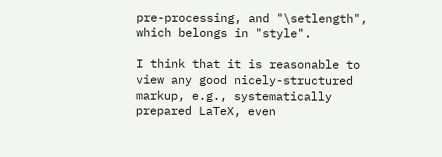pre-processing, and "\setlength", which belongs in "style".

I think that it is reasonable to view any good nicely-structured
markup, e.g., systematically prepared LaTeX, even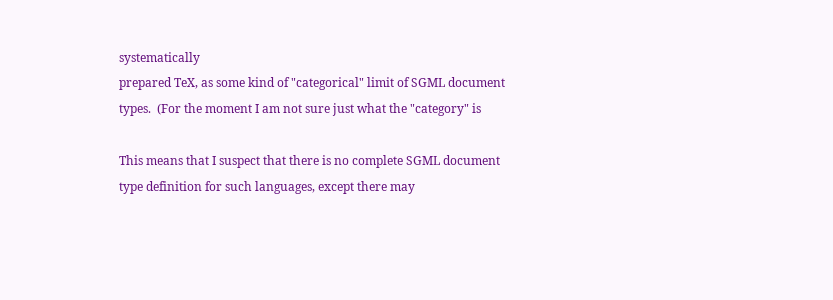systematically
prepared TeX, as some kind of "categorical" limit of SGML document
types.  (For the moment I am not sure just what the "category" is

This means that I suspect that there is no complete SGML document
type definition for such languages, except there may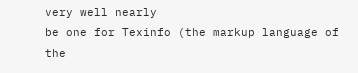very well nearly
be one for Texinfo (the markup language of the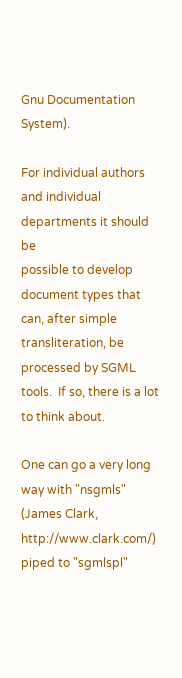Gnu Documentation System).

For individual authors and individual departments it should be
possible to develop document types that can, after simple
transliteration, be processed by SGML tools.  If so, there is a lot
to think about.

One can go a very long way with "nsgmls" (James Clark,
http://www.clark.com/) piped to "sgmlspl"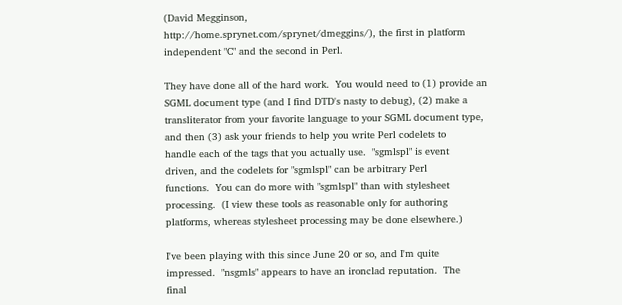(David Megginson,
http://home.sprynet.com/sprynet/dmeggins/), the first in platform
independent "C" and the second in Perl.

They have done all of the hard work.  You would need to (1) provide an
SGML document type (and I find DTD's nasty to debug), (2) make a
transliterator from your favorite language to your SGML document type,
and then (3) ask your friends to help you write Perl codelets to
handle each of the tags that you actually use.  "sgmlspl" is event
driven, and the codelets for "sgmlspl" can be arbitrary Perl
functions.  You can do more with "sgmlspl" than with stylesheet
processing.  (I view these tools as reasonable only for authoring
platforms, whereas stylesheet processing may be done elsewhere.)

I've been playing with this since June 20 or so, and I'm quite
impressed.  "nsgmls" appears to have an ironclad reputation.  The
final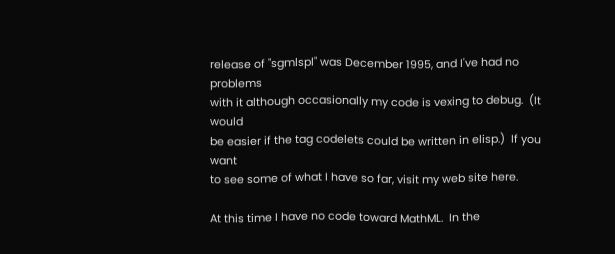release of "sgmlspl" was December 1995, and I've had no problems
with it although occasionally my code is vexing to debug.  (It would
be easier if the tag codelets could be written in elisp.)  If you want
to see some of what I have so far, visit my web site here.

At this time I have no code toward MathML.  In the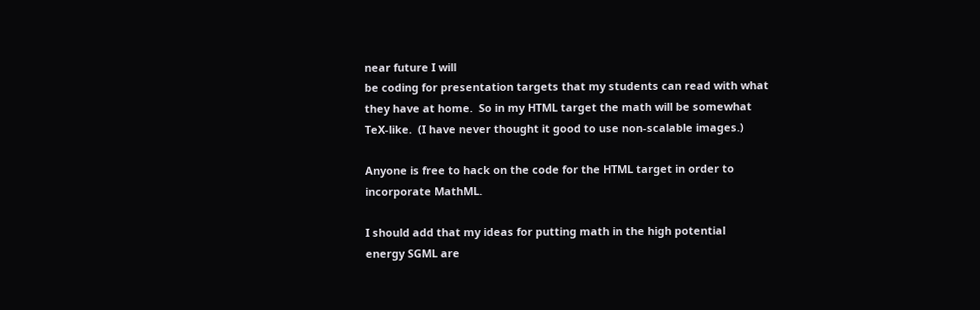near future I will
be coding for presentation targets that my students can read with what
they have at home.  So in my HTML target the math will be somewhat
TeX-like.  (I have never thought it good to use non-scalable images.)

Anyone is free to hack on the code for the HTML target in order to
incorporate MathML.

I should add that my ideas for putting math in the high potential
energy SGML are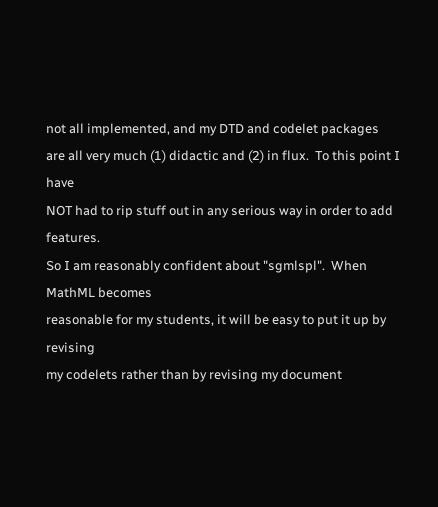not all implemented, and my DTD and codelet packages
are all very much (1) didactic and (2) in flux.  To this point I have
NOT had to rip stuff out in any serious way in order to add features.
So I am reasonably confident about "sgmlspl".  When MathML becomes
reasonable for my students, it will be easy to put it up by revising
my codelets rather than by revising my document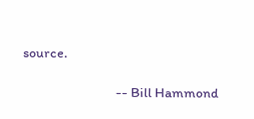source.

                               -- Bill Hammond